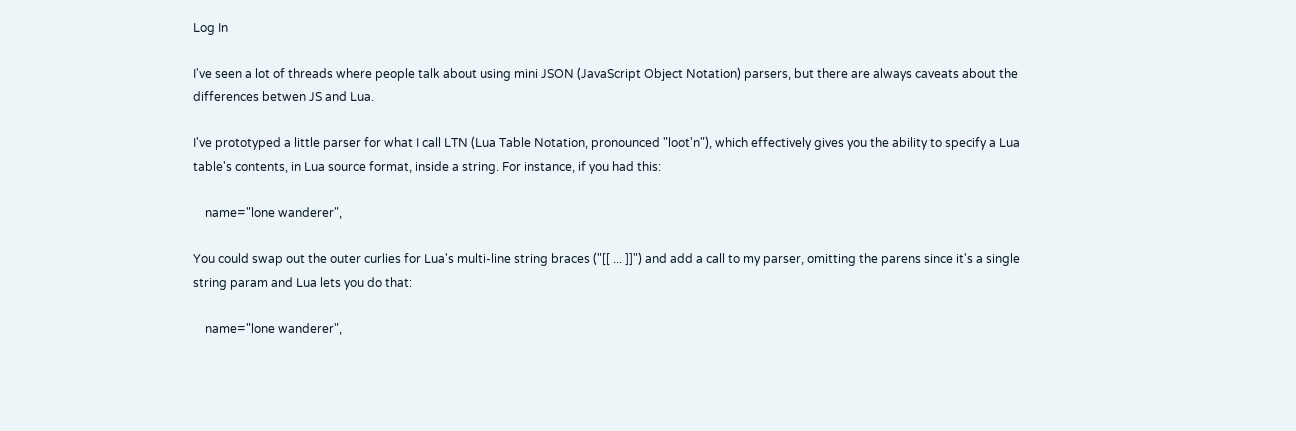Log In

I've seen a lot of threads where people talk about using mini JSON (JavaScript Object Notation) parsers, but there are always caveats about the differences betwen JS and Lua.

I've prototyped a little parser for what I call LTN (Lua Table Notation, pronounced "loot'n"), which effectively gives you the ability to specify a Lua table's contents, in Lua source format, inside a string. For instance, if you had this:

    name="lone wanderer",

You could swap out the outer curlies for Lua's multi-line string braces ("[[ ... ]]") and add a call to my parser, omitting the parens since it's a single string param and Lua lets you do that:

    name="lone wanderer",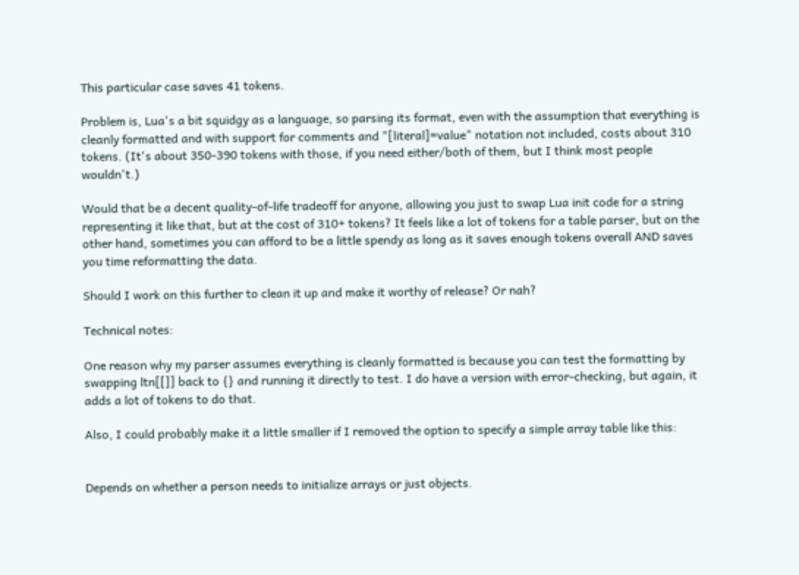This particular case saves 41 tokens.

Problem is, Lua's a bit squidgy as a language, so parsing its format, even with the assumption that everything is cleanly formatted and with support for comments and "[literal]=value" notation not included, costs about 310 tokens. (It's about 350-390 tokens with those, if you need either/both of them, but I think most people wouldn't.)

Would that be a decent quality-of-life tradeoff for anyone, allowing you just to swap Lua init code for a string representing it like that, but at the cost of 310+ tokens? It feels like a lot of tokens for a table parser, but on the other hand, sometimes you can afford to be a little spendy as long as it saves enough tokens overall AND saves you time reformatting the data.

Should I work on this further to clean it up and make it worthy of release? Or nah?

Technical notes:

One reason why my parser assumes everything is cleanly formatted is because you can test the formatting by swapping ltn[[]] back to {} and running it directly to test. I do have a version with error-checking, but again, it adds a lot of tokens to do that.

Also, I could probably make it a little smaller if I removed the option to specify a simple array table like this:


Depends on whether a person needs to initialize arrays or just objects.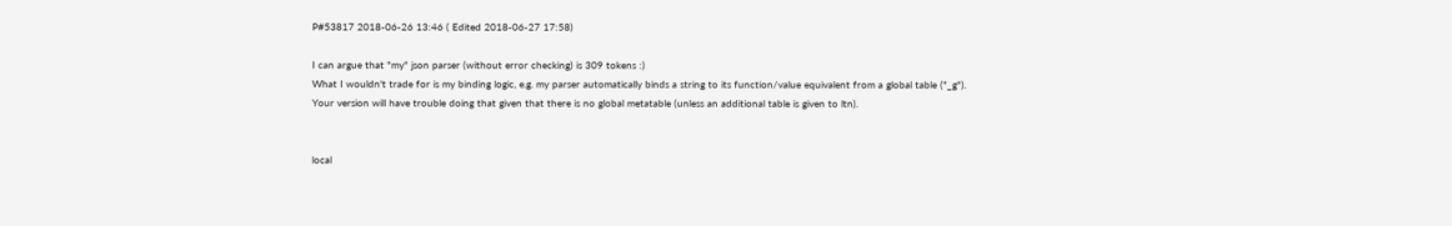P#53817 2018-06-26 13:46 ( Edited 2018-06-27 17:58)

I can argue that "my" json parser (without error checking) is 309 tokens :)
What I wouldn't trade for is my binding logic, e.g. my parser automatically binds a string to its function/value equivalent from a global table ("_g").
Your version will have trouble doing that given that there is no global metatable (unless an additional table is given to ltn).


local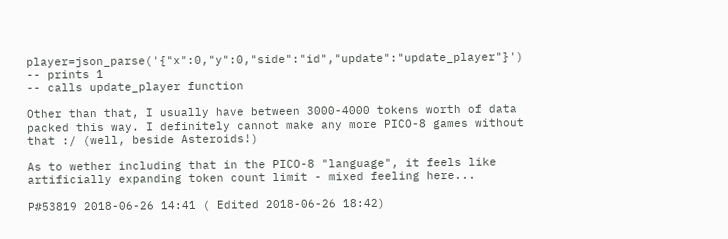player=json_parse('{"x":0,"y":0,"side":"id","update":"update_player"}')
-- prints 1
-- calls update_player function

Other than that, I usually have between 3000-4000 tokens worth of data packed this way. I definitely cannot make any more PICO-8 games without that :/ (well, beside Asteroids!)

As to wether including that in the PICO-8 "language", it feels like artificially expanding token count limit - mixed feeling here...

P#53819 2018-06-26 14:41 ( Edited 2018-06-26 18:42)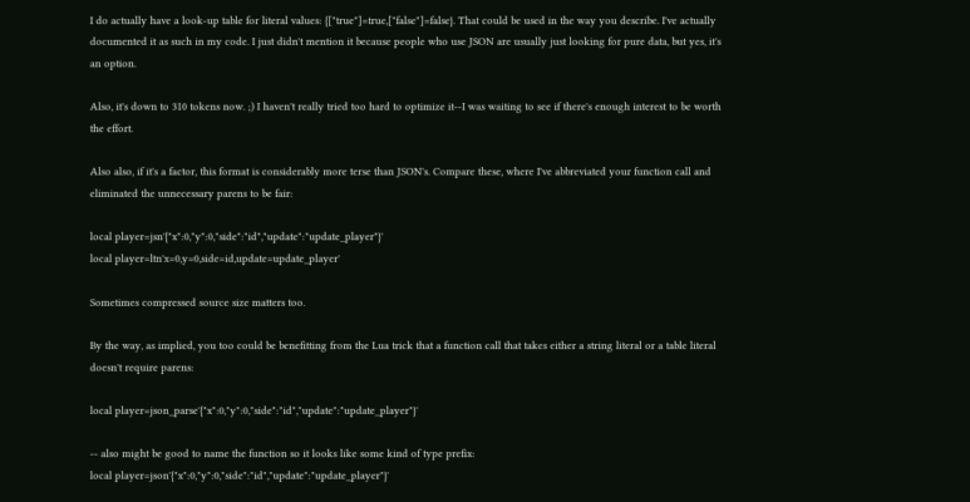I do actually have a look-up table for literal values: {["true"]=true,["false"]=false}. That could be used in the way you describe. I've actually documented it as such in my code. I just didn't mention it because people who use JSON are usually just looking for pure data, but yes, it's an option.

Also, it's down to 310 tokens now. ;) I haven't really tried too hard to optimize it--I was waiting to see if there's enough interest to be worth the effort.

Also also, if it's a factor, this format is considerably more terse than JSON's. Compare these, where I've abbreviated your function call and eliminated the unnecessary parens to be fair:

local player=jsn'{"x":0,"y":0,"side":"id","update":"update_player"}'
local player=ltn'x=0,y=0,side=id,update=update_player'

Sometimes compressed source size matters too.

By the way, as implied, you too could be benefitting from the Lua trick that a function call that takes either a string literal or a table literal doesn't require parens:

local player=json_parse'{"x":0,"y":0,"side":"id","update":"update_player"}'

-- also might be good to name the function so it looks like some kind of type prefix:
local player=json'{"x":0,"y":0,"side":"id","update":"update_player"}'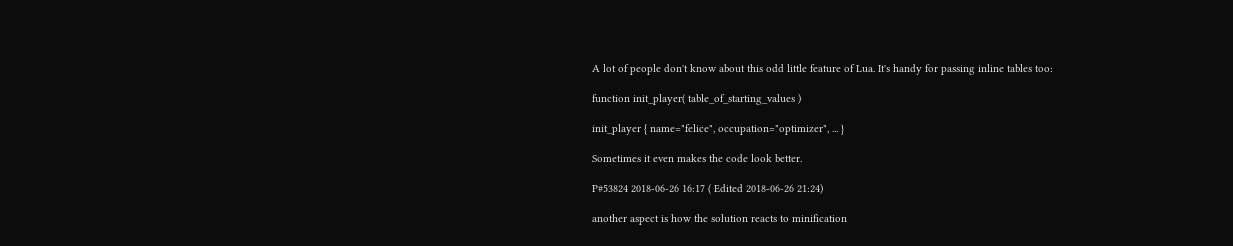A lot of people don't know about this odd little feature of Lua. It's handy for passing inline tables too:

function init_player( table_of_starting_values )

init_player { name="felice", occupation="optimizer", ... }

Sometimes it even makes the code look better.

P#53824 2018-06-26 16:17 ( Edited 2018-06-26 21:24)

another aspect is how the solution reacts to minification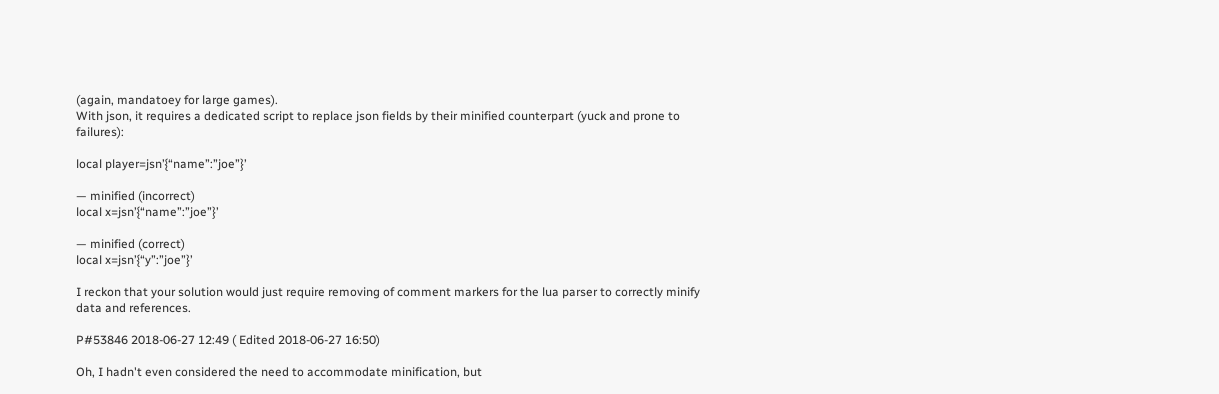(again, mandatoey for large games).
With json, it requires a dedicated script to replace json fields by their minified counterpart (yuck and prone to failures):

local player=jsn’{“name”:”joe”}’

— minified (incorrect)
local x=jsn’{“name”:”joe”}’

— minified (correct)
local x=jsn’{“y”:”joe”}’

I reckon that your solution would just require removing of comment markers for the lua parser to correctly minify data and references.

P#53846 2018-06-27 12:49 ( Edited 2018-06-27 16:50)

Oh, I hadn't even considered the need to accommodate minification, but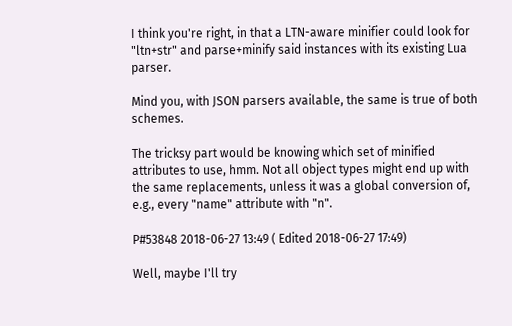I think you're right, in that a LTN-aware minifier could look for "ltn+str" and parse+minify said instances with its existing Lua parser.

Mind you, with JSON parsers available, the same is true of both schemes.

The tricksy part would be knowing which set of minified attributes to use, hmm. Not all object types might end up with the same replacements, unless it was a global conversion of, e.g., every "name" attribute with "n".

P#53848 2018-06-27 13:49 ( Edited 2018-06-27 17:49)

Well, maybe I'll try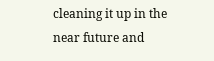cleaning it up in the near future and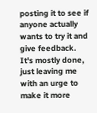posting it to see if anyone actually wants to try it and give feedback. It's mostly done, just leaving me with an urge to make it more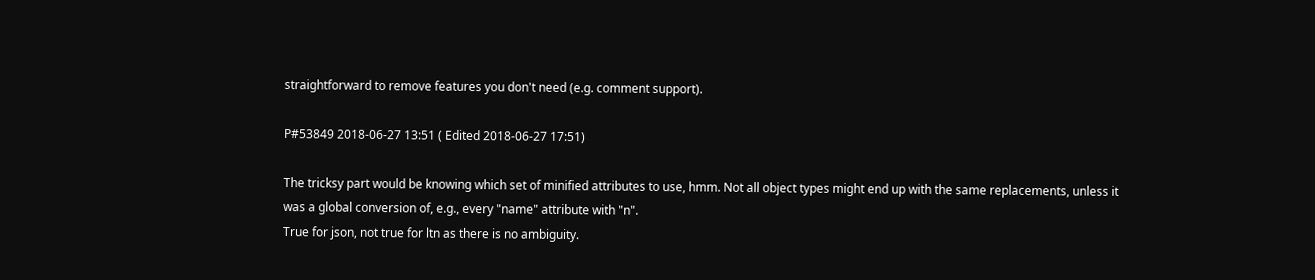straightforward to remove features you don't need (e.g. comment support).

P#53849 2018-06-27 13:51 ( Edited 2018-06-27 17:51)

The tricksy part would be knowing which set of minified attributes to use, hmm. Not all object types might end up with the same replacements, unless it was a global conversion of, e.g., every "name" attribute with "n".
True for json, not true for ltn as there is no ambiguity.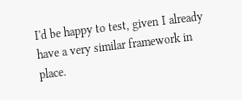I'd be happy to test, given I already have a very similar framework in place.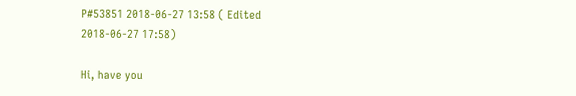P#53851 2018-06-27 13:58 ( Edited 2018-06-27 17:58)

Hi, have you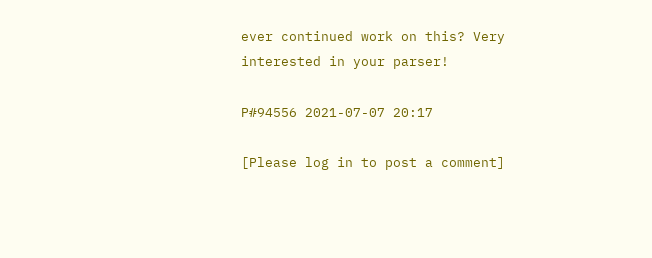ever continued work on this? Very interested in your parser!

P#94556 2021-07-07 20:17

[Please log in to post a comment]